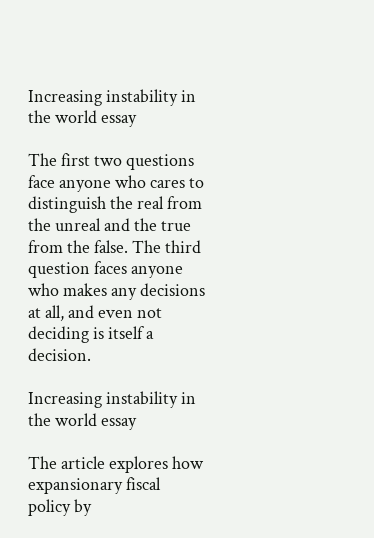Increasing instability in the world essay

The first two questions face anyone who cares to distinguish the real from the unreal and the true from the false. The third question faces anyone who makes any decisions at all, and even not deciding is itself a decision.

Increasing instability in the world essay

The article explores how expansionary fiscal policy by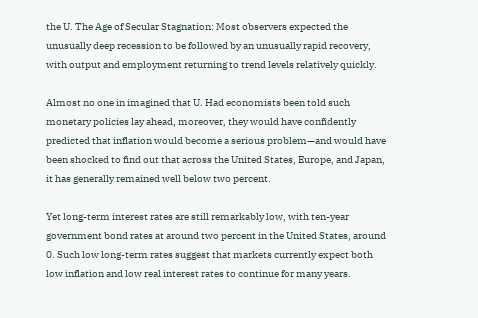the U. The Age of Secular Stagnation: Most observers expected the unusually deep recession to be followed by an unusually rapid recovery, with output and employment returning to trend levels relatively quickly.

Almost no one in imagined that U. Had economists been told such monetary policies lay ahead, moreover, they would have confidently predicted that inflation would become a serious problem—and would have been shocked to find out that across the United States, Europe, and Japan, it has generally remained well below two percent.

Yet long-term interest rates are still remarkably low, with ten-year government bond rates at around two percent in the United States, around 0. Such low long-term rates suggest that markets currently expect both low inflation and low real interest rates to continue for many years.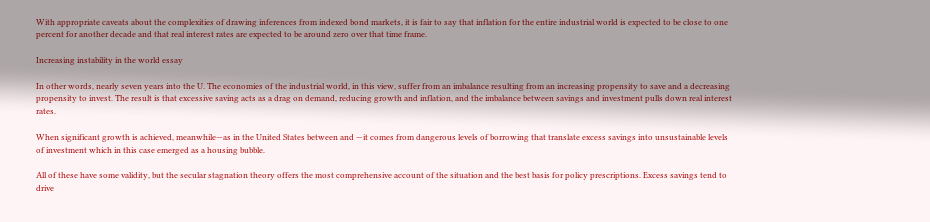With appropriate caveats about the complexities of drawing inferences from indexed bond markets, it is fair to say that inflation for the entire industrial world is expected to be close to one percent for another decade and that real interest rates are expected to be around zero over that time frame.

Increasing instability in the world essay

In other words, nearly seven years into the U. The economies of the industrial world, in this view, suffer from an imbalance resulting from an increasing propensity to save and a decreasing propensity to invest. The result is that excessive saving acts as a drag on demand, reducing growth and inflation, and the imbalance between savings and investment pulls down real interest rates.

When significant growth is achieved, meanwhile—as in the United States between and —it comes from dangerous levels of borrowing that translate excess savings into unsustainable levels of investment which in this case emerged as a housing bubble.

All of these have some validity, but the secular stagnation theory offers the most comprehensive account of the situation and the best basis for policy prescriptions. Excess savings tend to drive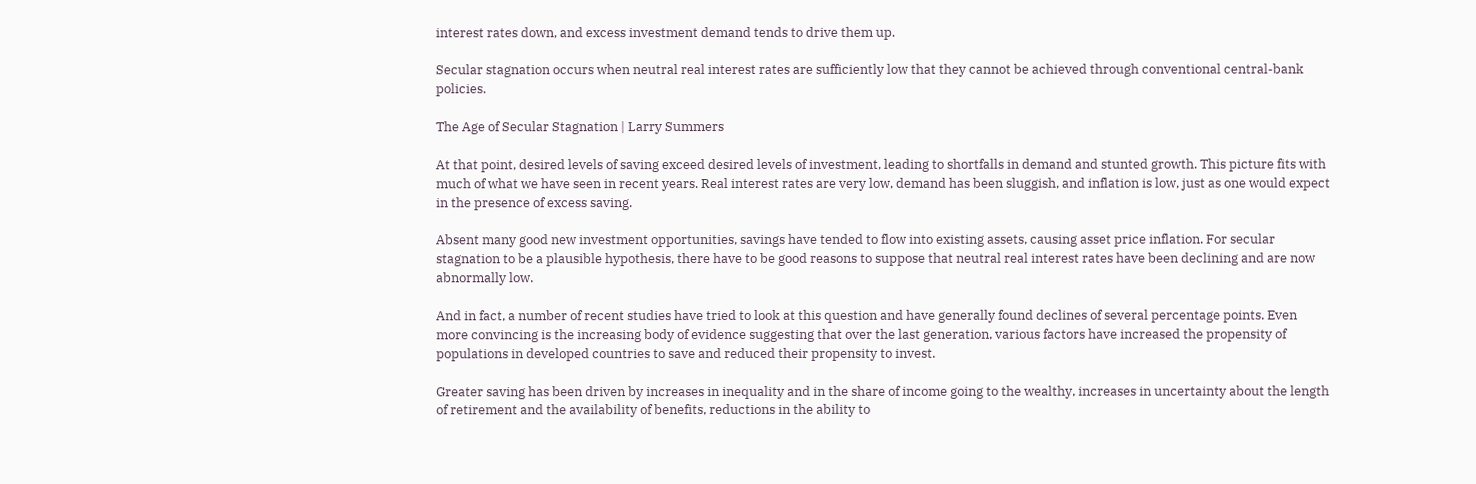interest rates down, and excess investment demand tends to drive them up.

Secular stagnation occurs when neutral real interest rates are sufficiently low that they cannot be achieved through conventional central-bank policies.

The Age of Secular Stagnation | Larry Summers

At that point, desired levels of saving exceed desired levels of investment, leading to shortfalls in demand and stunted growth. This picture fits with much of what we have seen in recent years. Real interest rates are very low, demand has been sluggish, and inflation is low, just as one would expect in the presence of excess saving.

Absent many good new investment opportunities, savings have tended to flow into existing assets, causing asset price inflation. For secular stagnation to be a plausible hypothesis, there have to be good reasons to suppose that neutral real interest rates have been declining and are now abnormally low.

And in fact, a number of recent studies have tried to look at this question and have generally found declines of several percentage points. Even more convincing is the increasing body of evidence suggesting that over the last generation, various factors have increased the propensity of populations in developed countries to save and reduced their propensity to invest.

Greater saving has been driven by increases in inequality and in the share of income going to the wealthy, increases in uncertainty about the length of retirement and the availability of benefits, reductions in the ability to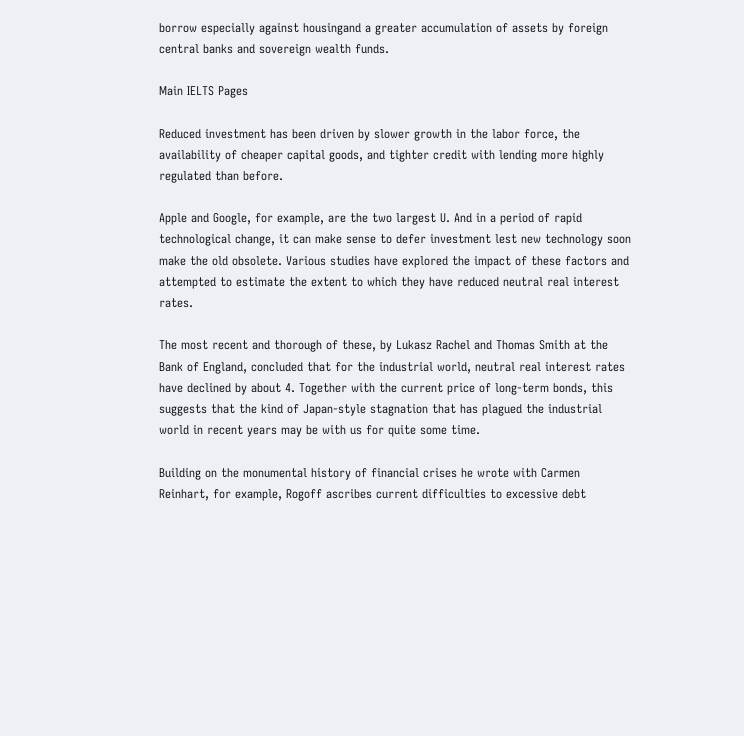borrow especially against housingand a greater accumulation of assets by foreign central banks and sovereign wealth funds.

Main IELTS Pages

Reduced investment has been driven by slower growth in the labor force, the availability of cheaper capital goods, and tighter credit with lending more highly regulated than before.

Apple and Google, for example, are the two largest U. And in a period of rapid technological change, it can make sense to defer investment lest new technology soon make the old obsolete. Various studies have explored the impact of these factors and attempted to estimate the extent to which they have reduced neutral real interest rates.

The most recent and thorough of these, by Lukasz Rachel and Thomas Smith at the Bank of England, concluded that for the industrial world, neutral real interest rates have declined by about 4. Together with the current price of long-term bonds, this suggests that the kind of Japan-style stagnation that has plagued the industrial world in recent years may be with us for quite some time.

Building on the monumental history of financial crises he wrote with Carmen Reinhart, for example, Rogoff ascribes current difficulties to excessive debt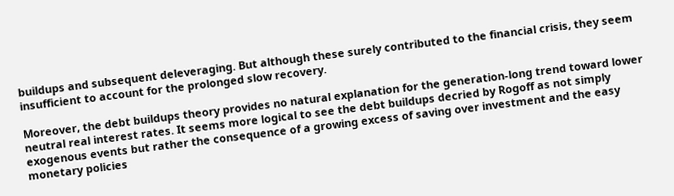buildups and subsequent deleveraging. But although these surely contributed to the financial crisis, they seem insufficient to account for the prolonged slow recovery.

Moreover, the debt buildups theory provides no natural explanation for the generation-long trend toward lower neutral real interest rates. It seems more logical to see the debt buildups decried by Rogoff as not simply exogenous events but rather the consequence of a growing excess of saving over investment and the easy monetary policies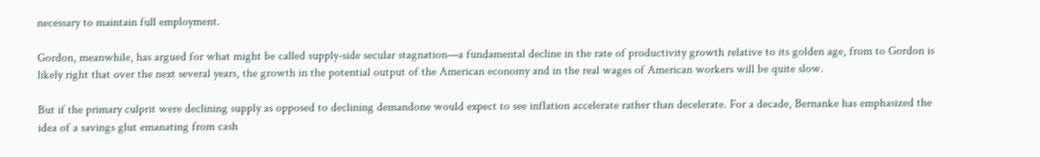necessary to maintain full employment.

Gordon, meanwhile, has argued for what might be called supply-side secular stagnation—a fundamental decline in the rate of productivity growth relative to its golden age, from to Gordon is likely right that over the next several years, the growth in the potential output of the American economy and in the real wages of American workers will be quite slow.

But if the primary culprit were declining supply as opposed to declining demandone would expect to see inflation accelerate rather than decelerate. For a decade, Bernanke has emphasized the idea of a savings glut emanating from cash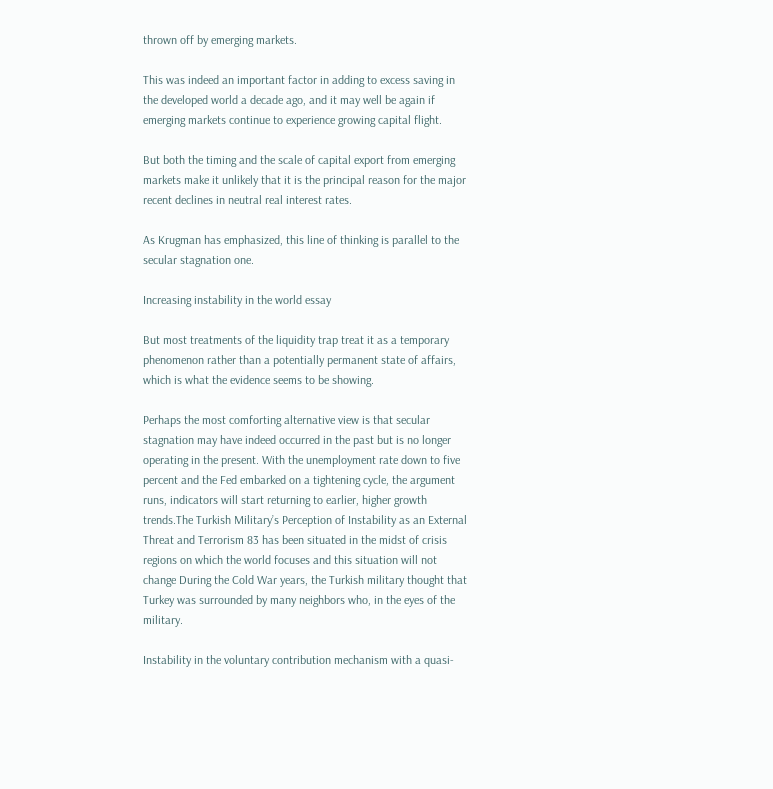thrown off by emerging markets.

This was indeed an important factor in adding to excess saving in the developed world a decade ago, and it may well be again if emerging markets continue to experience growing capital flight.

But both the timing and the scale of capital export from emerging markets make it unlikely that it is the principal reason for the major recent declines in neutral real interest rates.

As Krugman has emphasized, this line of thinking is parallel to the secular stagnation one.

Increasing instability in the world essay

But most treatments of the liquidity trap treat it as a temporary phenomenon rather than a potentially permanent state of affairs, which is what the evidence seems to be showing.

Perhaps the most comforting alternative view is that secular stagnation may have indeed occurred in the past but is no longer operating in the present. With the unemployment rate down to five percent and the Fed embarked on a tightening cycle, the argument runs, indicators will start returning to earlier, higher growth trends.The Turkish Military’s Perception of Instability as an External Threat and Terrorism 83 has been situated in the midst of crisis regions on which the world focuses and this situation will not change During the Cold War years, the Turkish military thought that Turkey was surrounded by many neighbors who, in the eyes of the military.

Instability in the voluntary contribution mechanism with a quasi-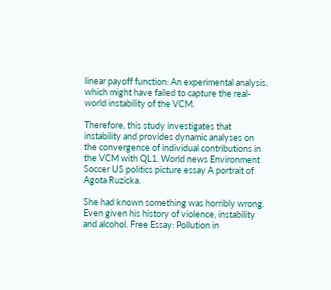linear payoff function: An experimental analysis. which might have failed to capture the real-world instability of the VCM.

Therefore, this study investigates that instability and provides dynamic analyses on the convergence of individual contributions in the VCM with QL1. World news Environment Soccer US politics picture essay A portrait of Agota Ruzicka.

She had known something was horribly wrong. Even given his history of violence, instability and alcohol. Free Essay: Pollution in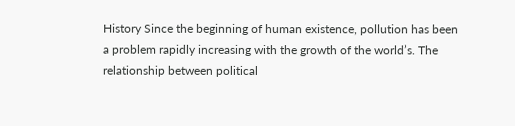History Since the beginning of human existence, pollution has been a problem rapidly increasing with the growth of the world’s. The relationship between political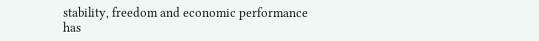stability, freedom and economic performance has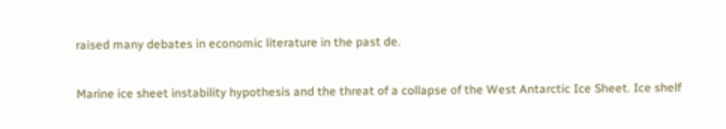raised many debates in economic literature in the past de.

Marine ice sheet instability hypothesis and the threat of a collapse of the West Antarctic Ice Sheet. Ice shelf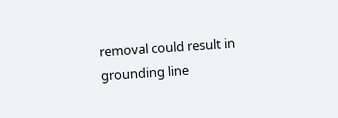removal could result in grounding line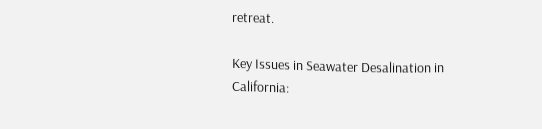retreat.

Key Issues in Seawater Desalination in California: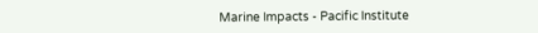Marine Impacts - Pacific Institute